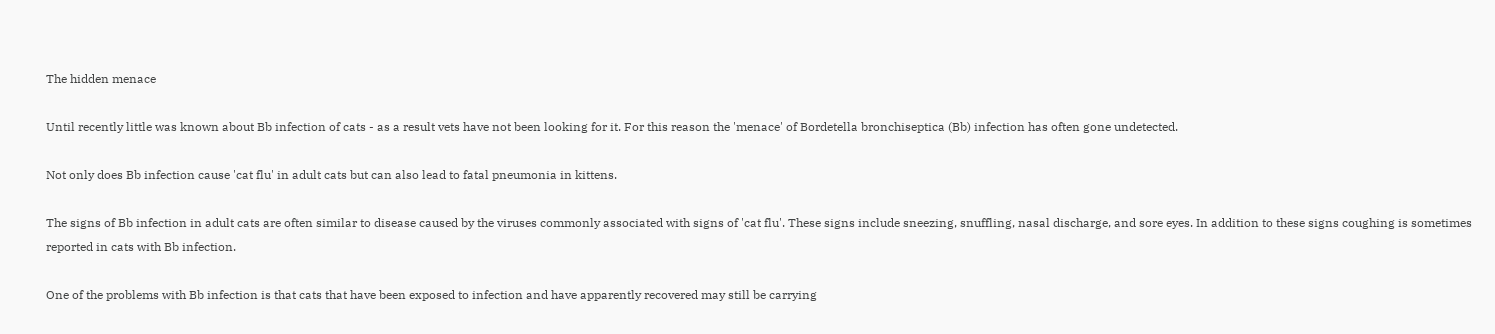The hidden menace

Until recently little was known about Bb infection of cats - as a result vets have not been looking for it. For this reason the 'menace' of Bordetella bronchiseptica (Bb) infection has often gone undetected.

Not only does Bb infection cause 'cat flu' in adult cats but can also lead to fatal pneumonia in kittens.

The signs of Bb infection in adult cats are often similar to disease caused by the viruses commonly associated with signs of 'cat flu'. These signs include sneezing, snuffling, nasal discharge, and sore eyes. In addition to these signs coughing is sometimes reported in cats with Bb infection.

One of the problems with Bb infection is that cats that have been exposed to infection and have apparently recovered may still be carrying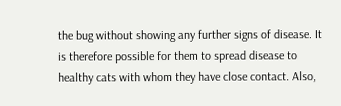the bug without showing any further signs of disease. It is therefore possible for them to spread disease to healthy cats with whom they have close contact. Also,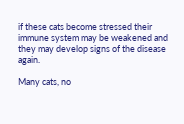if these cats become stressed their immune system may be weakened and they may develop signs of the disease again.

Many cats, no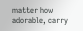matter how adorable, carry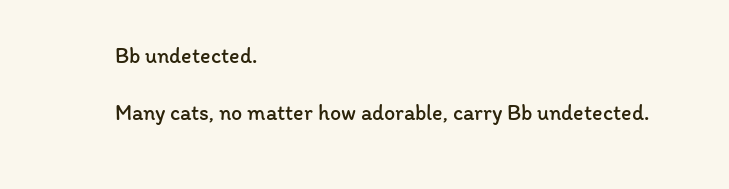Bb undetected.

Many cats, no matter how adorable, carry Bb undetected.